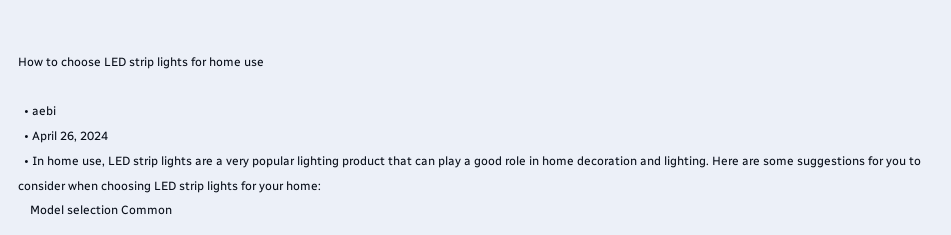How to choose LED strip lights for home use

  • aebi
  • April 26, 2024
  • In home use, LED strip lights are a very popular lighting product that can play a good role in home decoration and lighting. Here are some suggestions for you to consider when choosing LED strip lights for your home:
    Model selection Common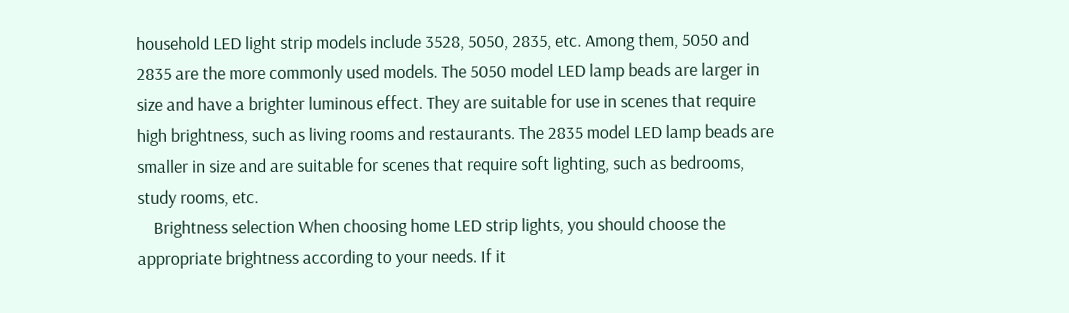household LED light strip models include 3528, 5050, 2835, etc. Among them, 5050 and 2835 are the more commonly used models. The 5050 model LED lamp beads are larger in size and have a brighter luminous effect. They are suitable for use in scenes that require high brightness, such as living rooms and restaurants. The 2835 model LED lamp beads are smaller in size and are suitable for scenes that require soft lighting, such as bedrooms, study rooms, etc.
    Brightness selection When choosing home LED strip lights, you should choose the appropriate brightness according to your needs. If it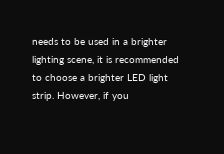needs to be used in a brighter lighting scene, it is recommended to choose a brighter LED light strip. However, if you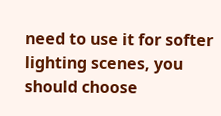need to use it for softer lighting scenes, you should choose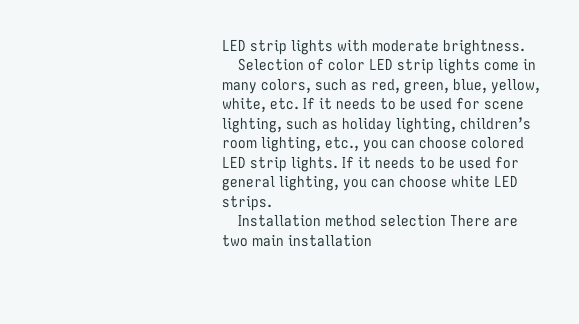LED strip lights with moderate brightness.
    Selection of color LED strip lights come in many colors, such as red, green, blue, yellow, white, etc. If it needs to be used for scene lighting, such as holiday lighting, children’s room lighting, etc., you can choose colored LED strip lights. If it needs to be used for general lighting, you can choose white LED strips.
    Installation method selection There are two main installation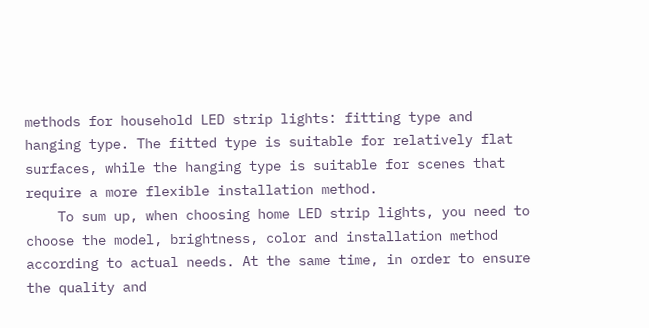methods for household LED strip lights: fitting type and hanging type. The fitted type is suitable for relatively flat surfaces, while the hanging type is suitable for scenes that require a more flexible installation method.
    To sum up, when choosing home LED strip lights, you need to choose the model, brightness, color and installation method according to actual needs. At the same time, in order to ensure the quality and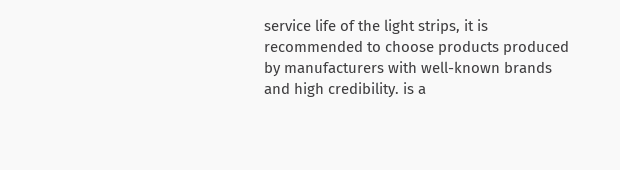service life of the light strips, it is recommended to choose products produced by manufacturers with well-known brands and high credibility. is a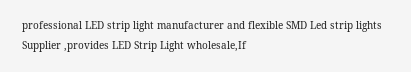professional LED strip light manufacturer and flexible SMD Led strip lights Supplier ,provides LED Strip Light wholesale,If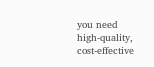you need high-quality, cost-effective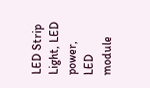LED Strip Light, LED power, LED module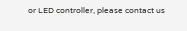or LED controller, please contact us